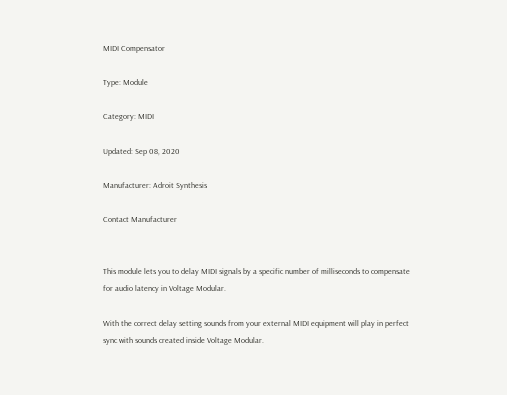MIDI Compensator

Type: Module

Category: MIDI

Updated: Sep 08, 2020

Manufacturer: Adroit Synthesis

Contact Manufacturer


This module lets you to delay MIDI signals by a specific number of milliseconds to compensate for audio latency in Voltage Modular.

With the correct delay setting sounds from your external MIDI equipment will play in perfect sync with sounds created inside Voltage Modular.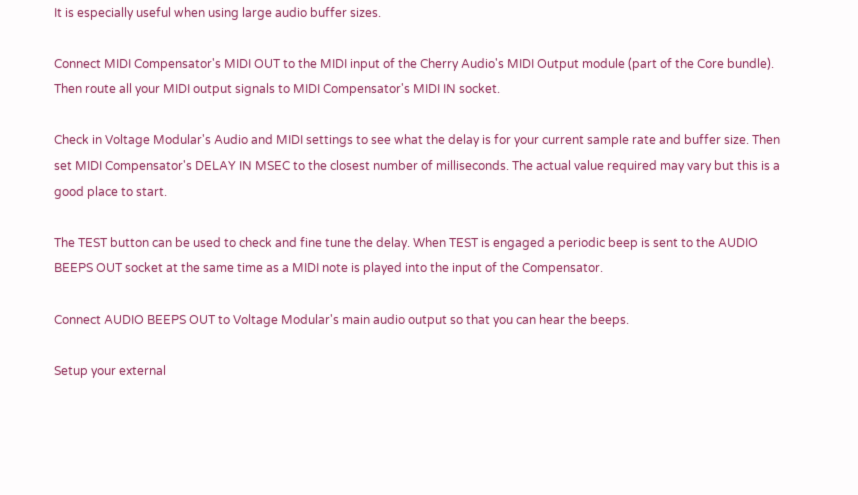It is especially useful when using large audio buffer sizes.

Connect MIDI Compensator's MIDI OUT to the MIDI input of the Cherry Audio's MIDI Output module (part of the Core bundle). Then route all your MIDI output signals to MIDI Compensator's MIDI IN socket.

Check in Voltage Modular's Audio and MIDI settings to see what the delay is for your current sample rate and buffer size. Then set MIDI Compensator's DELAY IN MSEC to the closest number of milliseconds. The actual value required may vary but this is a good place to start.

The TEST button can be used to check and fine tune the delay. When TEST is engaged a periodic beep is sent to the AUDIO BEEPS OUT socket at the same time as a MIDI note is played into the input of the Compensator.

Connect AUDIO BEEPS OUT to Voltage Modular's main audio output so that you can hear the beeps.

Setup your external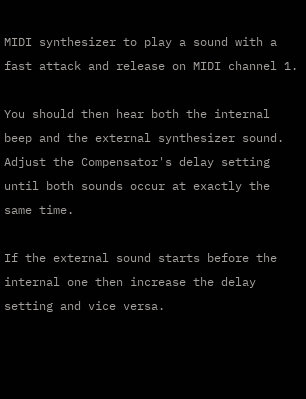MIDI synthesizer to play a sound with a fast attack and release on MIDI channel 1.

You should then hear both the internal beep and the external synthesizer sound. Adjust the Compensator's delay setting until both sounds occur at exactly the same time.

If the external sound starts before the internal one then increase the delay setting and vice versa.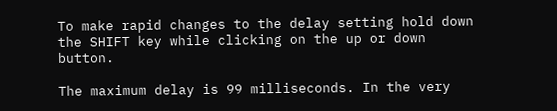To make rapid changes to the delay setting hold down the SHIFT key while clicking on the up or down button.

The maximum delay is 99 milliseconds. In the very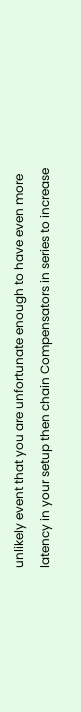unlikely event that you are unfortunate enough to have even more latency in your setup then chain Compensators in series to increase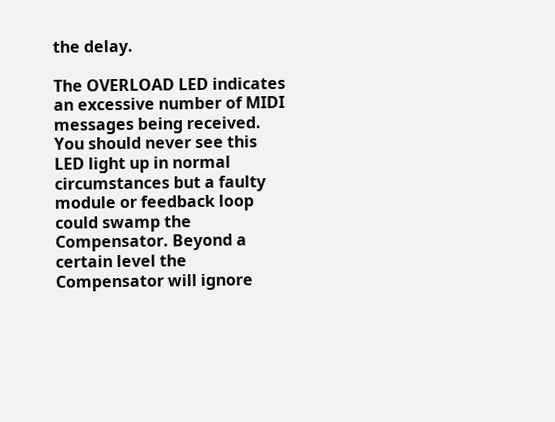the delay.

The OVERLOAD LED indicates an excessive number of MIDI messages being received. You should never see this LED light up in normal circumstances but a faulty module or feedback loop could swamp the Compensator. Beyond a certain level the Compensator will ignore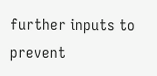further inputs to prevent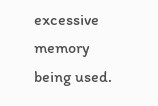excessive memory being used.